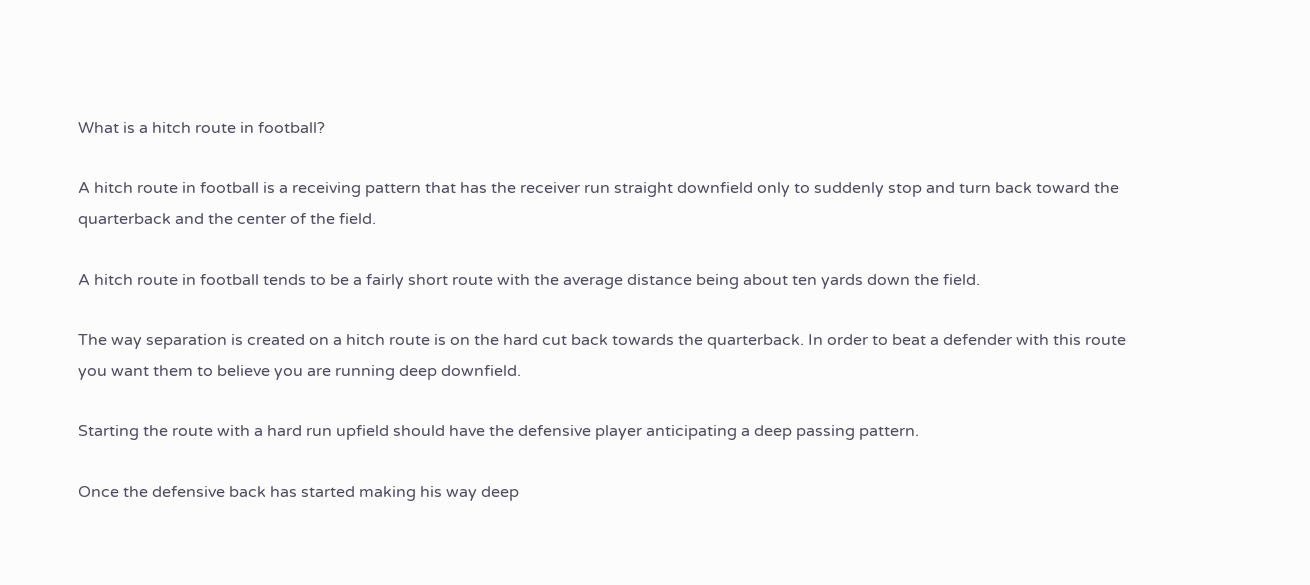What is a hitch route in football?

A hitch route in football is a receiving pattern that has the receiver run straight downfield only to suddenly stop and turn back toward the quarterback and the center of the field.

A hitch route in football tends to be a fairly short route with the average distance being about ten yards down the field.

The way separation is created on a hitch route is on the hard cut back towards the quarterback. In order to beat a defender with this route you want them to believe you are running deep downfield.

Starting the route with a hard run upfield should have the defensive player anticipating a deep passing pattern.

Once the defensive back has started making his way deep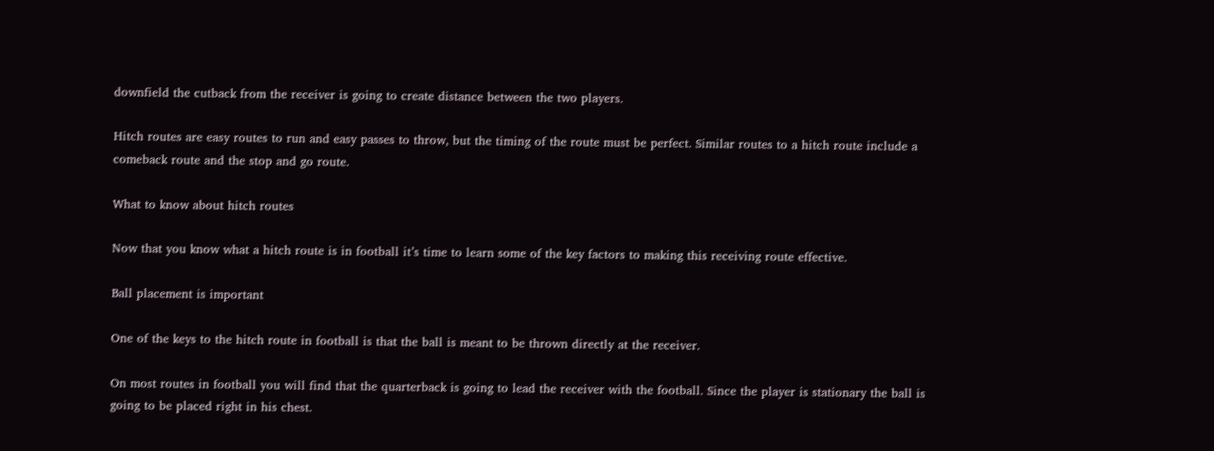downfield the cutback from the receiver is going to create distance between the two players.

Hitch routes are easy routes to run and easy passes to throw, but the timing of the route must be perfect. Similar routes to a hitch route include a comeback route and the stop and go route.

What to know about hitch routes

Now that you know what a hitch route is in football it’s time to learn some of the key factors to making this receiving route effective.

Ball placement is important

One of the keys to the hitch route in football is that the ball is meant to be thrown directly at the receiver.

On most routes in football you will find that the quarterback is going to lead the receiver with the football. Since the player is stationary the ball is going to be placed right in his chest.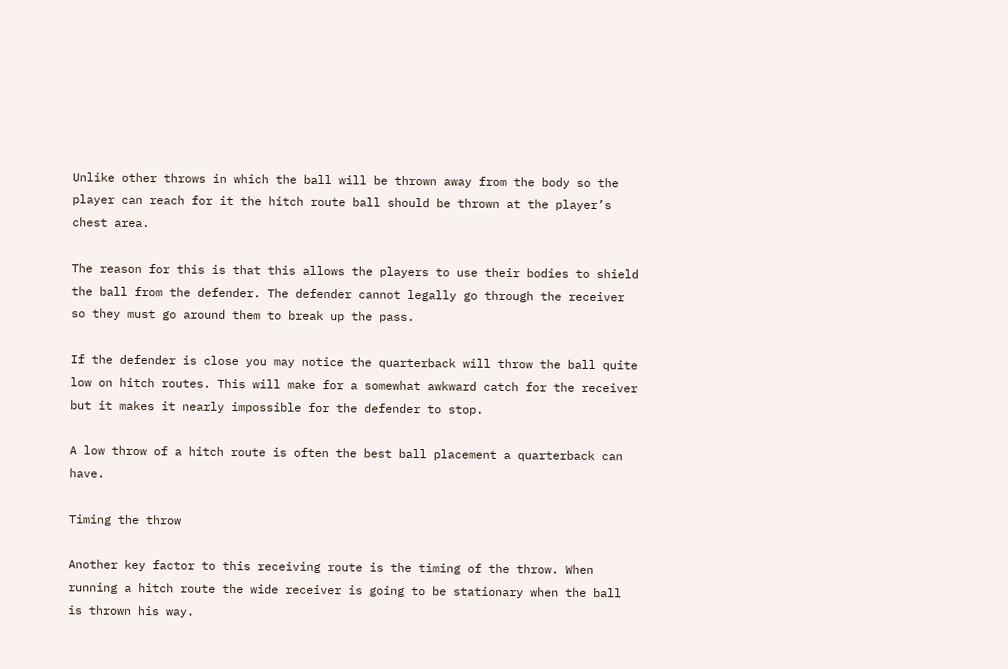Unlike other throws in which the ball will be thrown away from the body so the player can reach for it the hitch route ball should be thrown at the player’s chest area.

The reason for this is that this allows the players to use their bodies to shield the ball from the defender. The defender cannot legally go through the receiver so they must go around them to break up the pass.

If the defender is close you may notice the quarterback will throw the ball quite low on hitch routes. This will make for a somewhat awkward catch for the receiver but it makes it nearly impossible for the defender to stop.

A low throw of a hitch route is often the best ball placement a quarterback can have.

Timing the throw

Another key factor to this receiving route is the timing of the throw. When running a hitch route the wide receiver is going to be stationary when the ball is thrown his way.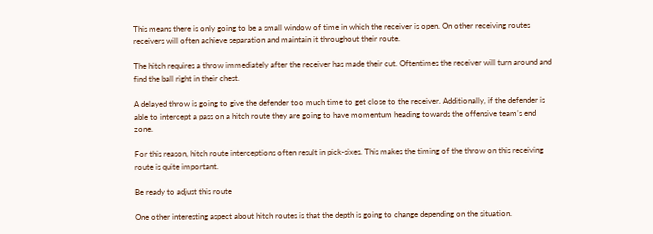This means there is only going to be a small window of time in which the receiver is open. On other receiving routes receivers will often achieve separation and maintain it throughout their route.

The hitch requires a throw immediately after the receiver has made their cut. Oftentimes the receiver will turn around and find the ball right in their chest.

A delayed throw is going to give the defender too much time to get close to the receiver. Additionally, if the defender is able to intercept a pass on a hitch route they are going to have momentum heading towards the offensive team’s end zone.

For this reason, hitch route interceptions often result in pick-sixes. This makes the timing of the throw on this receiving route is quite important.

Be ready to adjust this route

One other interesting aspect about hitch routes is that the depth is going to change depending on the situation.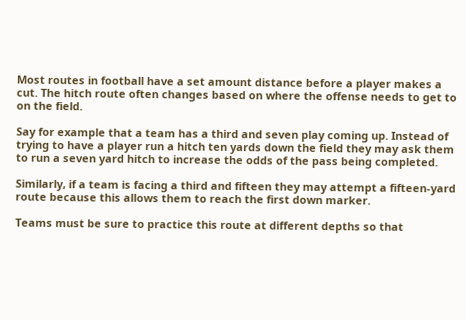Most routes in football have a set amount distance before a player makes a cut. The hitch route often changes based on where the offense needs to get to on the field.

Say for example that a team has a third and seven play coming up. Instead of trying to have a player run a hitch ten yards down the field they may ask them to run a seven yard hitch to increase the odds of the pass being completed.

Similarly, if a team is facing a third and fifteen they may attempt a fifteen-yard route because this allows them to reach the first down marker.

Teams must be sure to practice this route at different depths so that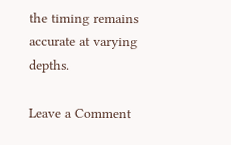the timing remains accurate at varying depths.

Leave a Comment